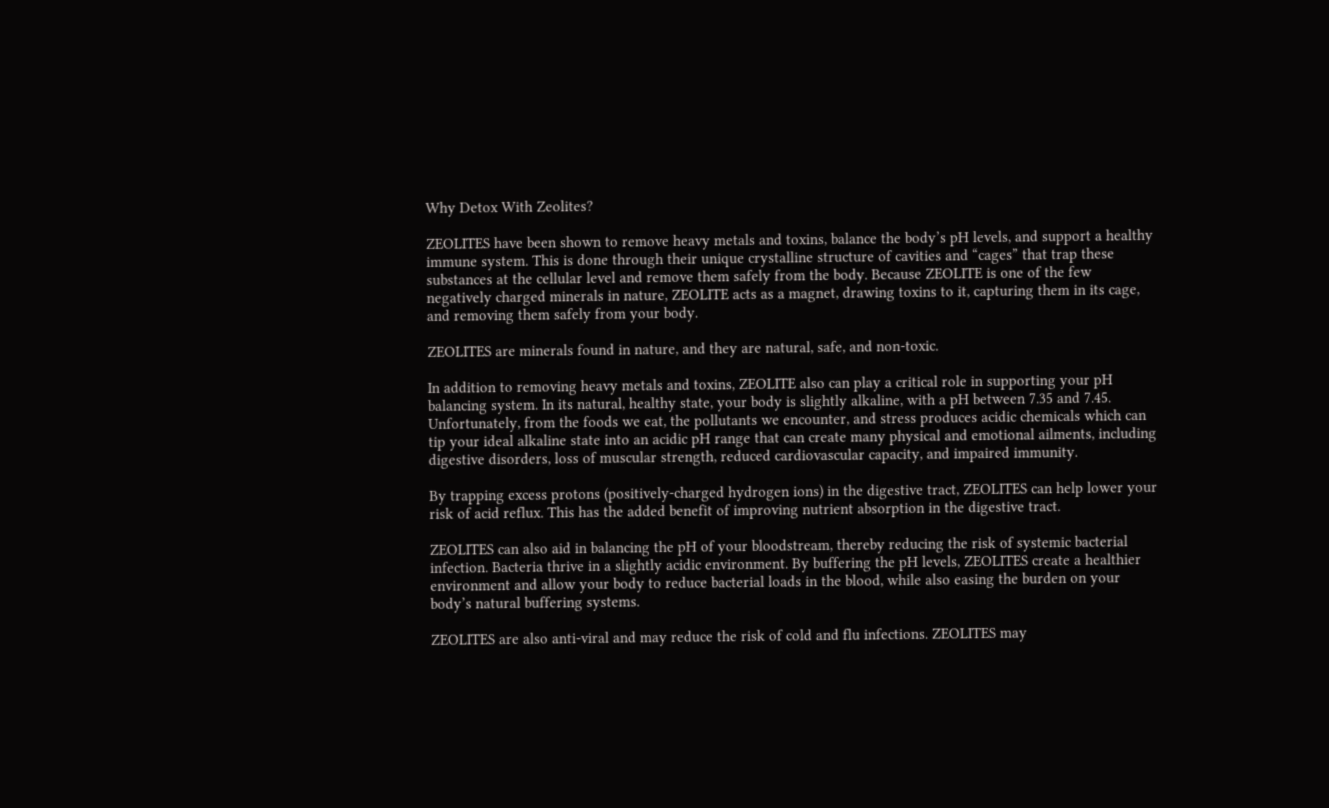Why Detox With Zeolites?

ZEOLITES have been shown to remove heavy metals and toxins, balance the body’s pH levels, and support a healthy immune system. This is done through their unique crystalline structure of cavities and “cages” that trap these substances at the cellular level and remove them safely from the body. Because ZEOLITE is one of the few negatively charged minerals in nature, ZEOLITE acts as a magnet, drawing toxins to it, capturing them in its cage, and removing them safely from your body.

ZEOLITES are minerals found in nature, and they are natural, safe, and non-toxic.

In addition to removing heavy metals and toxins, ZEOLITE also can play a critical role in supporting your pH balancing system. In its natural, healthy state, your body is slightly alkaline, with a pH between 7.35 and 7.45. Unfortunately, from the foods we eat, the pollutants we encounter, and stress produces acidic chemicals which can tip your ideal alkaline state into an acidic pH range that can create many physical and emotional ailments, including digestive disorders, loss of muscular strength, reduced cardiovascular capacity, and impaired immunity.

By trapping excess protons (positively-charged hydrogen ions) in the digestive tract, ZEOLITES can help lower your risk of acid reflux. This has the added benefit of improving nutrient absorption in the digestive tract.

ZEOLITES can also aid in balancing the pH of your bloodstream, thereby reducing the risk of systemic bacterial infection. Bacteria thrive in a slightly acidic environment. By buffering the pH levels, ZEOLITES create a healthier environment and allow your body to reduce bacterial loads in the blood, while also easing the burden on your body’s natural buffering systems.

ZEOLITES are also anti-viral and may reduce the risk of cold and flu infections. ZEOLITES may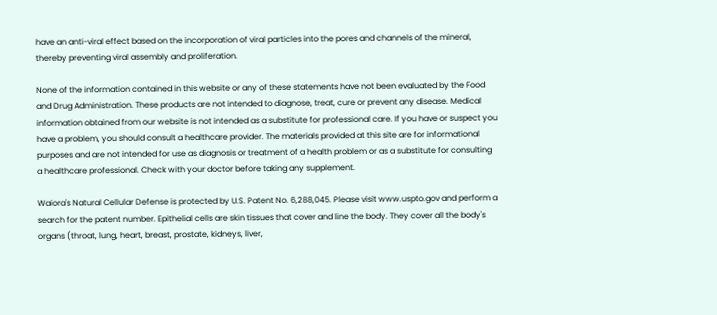have an anti-viral effect based on the incorporation of viral particles into the pores and channels of the mineral, thereby preventing viral assembly and proliferation.

None of the information contained in this website or any of these statements have not been evaluated by the Food and Drug Administration. These products are not intended to diagnose, treat, cure or prevent any disease. Medical information obtained from our website is not intended as a substitute for professional care. If you have or suspect you have a problem, you should consult a healthcare provider. The materials provided at this site are for informational purposes and are not intended for use as diagnosis or treatment of a health problem or as a substitute for consulting a healthcare professional. Check with your doctor before taking any supplement.

Waiora's Natural Cellular Defense is protected by U.S. Patent No. 6,288,045. Please visit www.uspto.gov and perform a search for the patent number. Epithelial cells are skin tissues that cover and line the body. They cover all the body's organs (throat, lung, heart, breast, prostate, kidneys, liver,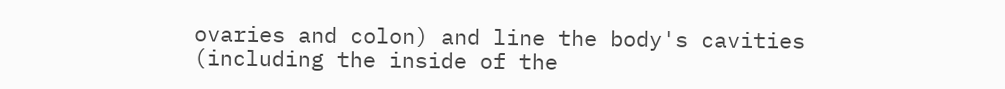ovaries and colon) and line the body's cavities (including the inside of the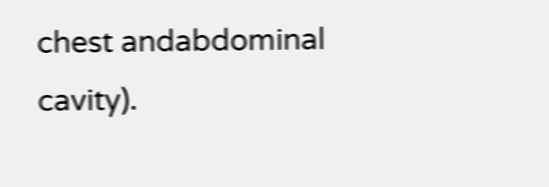chest andabdominal cavity).